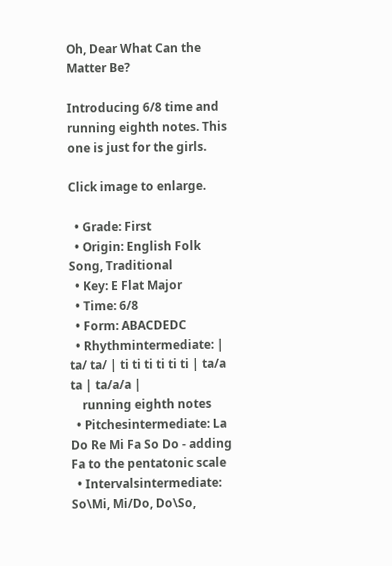Oh, Dear What Can the Matter Be?

Introducing 6/8 time and running eighth notes. This one is just for the girls.

Click image to enlarge.

  • Grade: First
  • Origin: English Folk Song, Traditional
  • Key: E Flat Major
  • Time: 6/8
  • Form: ABACDEDC
  • Rhythmintermediate: | ta/ ta/ | ti ti ti ti ti ti | ta/a ta | ta/a/a |
    running eighth notes
  • Pitchesintermediate: La Do Re Mi Fa So Do - adding Fa to the pentatonic scale
  • Intervalsintermediate: So\Mi, Mi/Do, Do\So,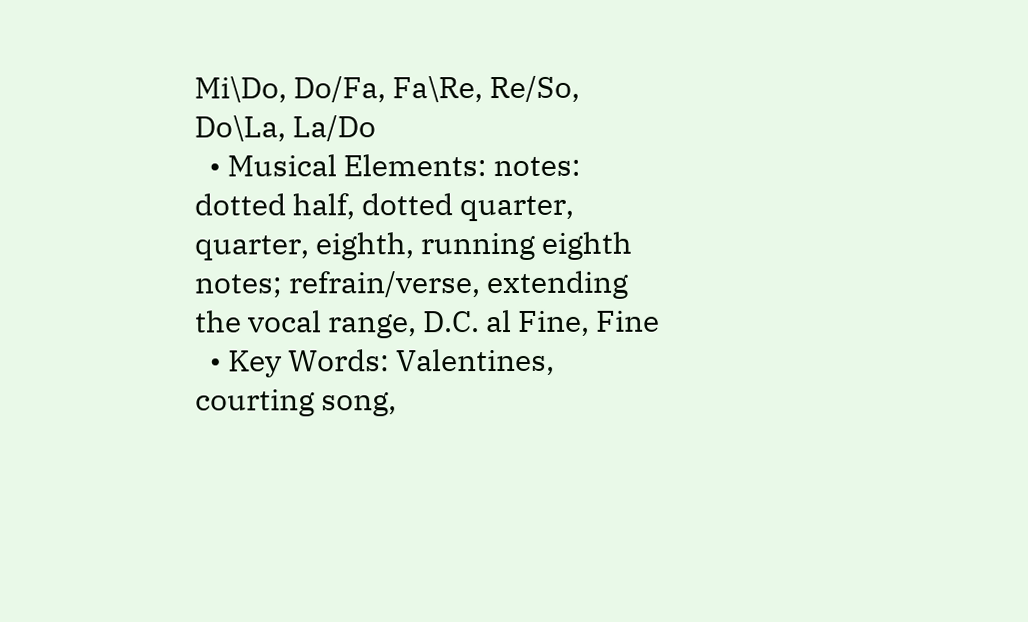Mi\Do, Do/Fa, Fa\Re, Re/So, Do\La, La/Do
  • Musical Elements: notes: dotted half, dotted quarter, quarter, eighth, running eighth notes; refrain/verse, extending the vocal range, D.C. al Fine, Fine
  • Key Words: Valentines, courting song,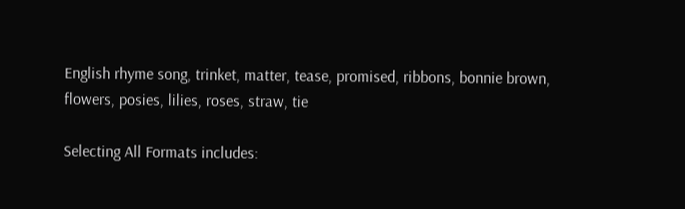English rhyme song, trinket, matter, tease, promised, ribbons, bonnie brown, flowers, posies, lilies, roses, straw, tie

Selecting All Formats includes: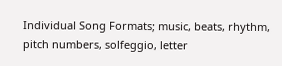Individual Song Formats; music, beats, rhythm, pitch numbers, solfeggio, letter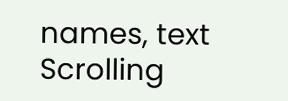names, text
Scrolling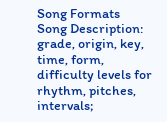Song Formats
Song Description: grade, origin, key, time, form, difficulty levels for rhythm, pitches, intervals;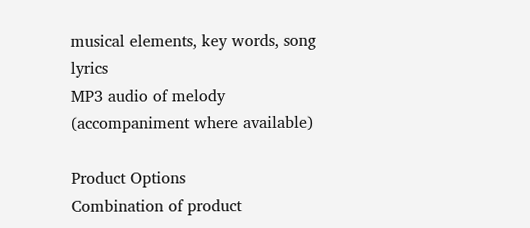musical elements, key words, song lyrics
MP3 audio of melody (accompaniment where available)

Product Options
Combination of product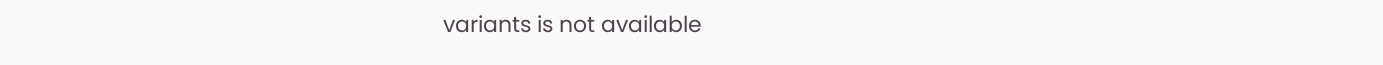variants is not available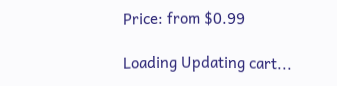Price: from $0.99

Loading Updating cart...